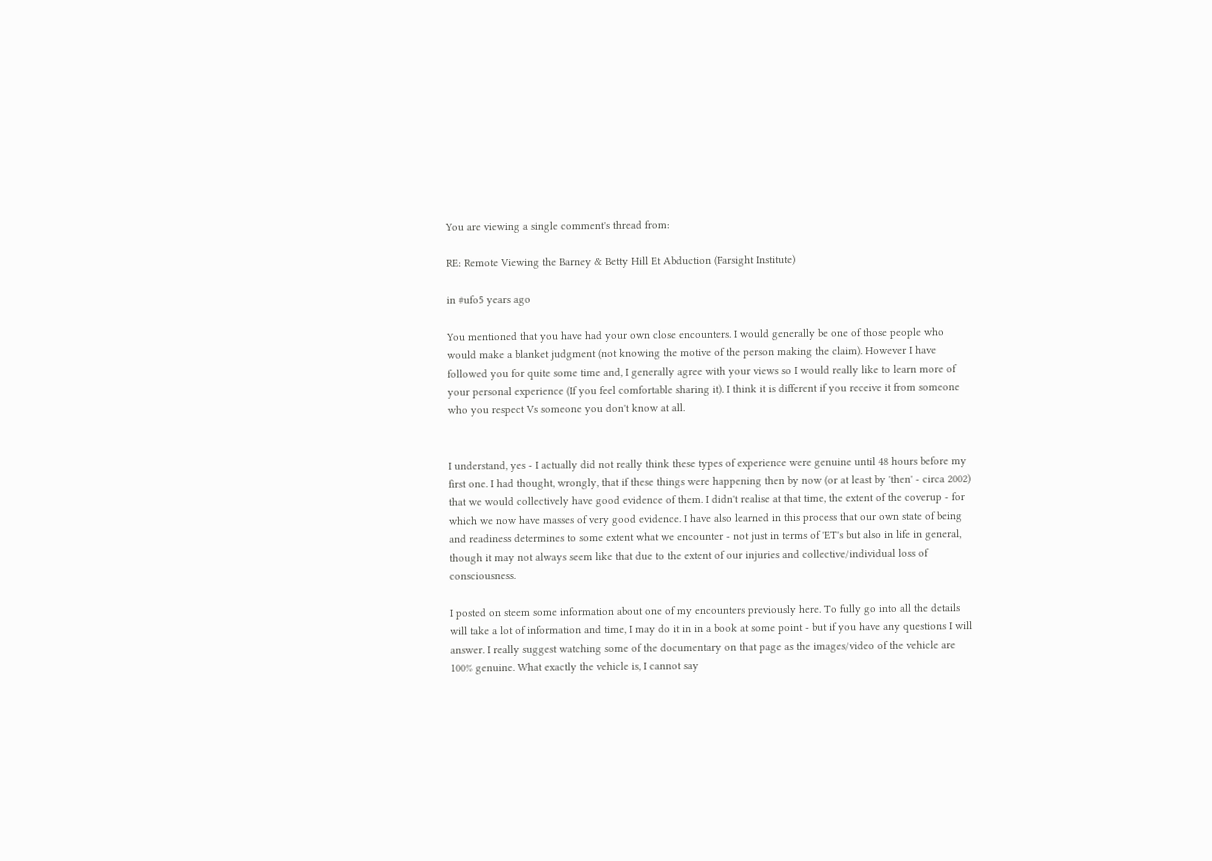You are viewing a single comment's thread from:

RE: Remote Viewing the Barney & Betty Hill Et Abduction (Farsight Institute)

in #ufo5 years ago

You mentioned that you have had your own close encounters. I would generally be one of those people who would make a blanket judgment (not knowing the motive of the person making the claim). However I have followed you for quite some time and, I generally agree with your views so I would really like to learn more of your personal experience (If you feel comfortable sharing it). I think it is different if you receive it from someone who you respect Vs someone you don't know at all.


I understand, yes - I actually did not really think these types of experience were genuine until 48 hours before my first one. I had thought, wrongly, that if these things were happening then by now (or at least by 'then' - circa 2002) that we would collectively have good evidence of them. I didn't realise at that time, the extent of the coverup - for which we now have masses of very good evidence. I have also learned in this process that our own state of being and readiness determines to some extent what we encounter - not just in terms of 'ET's but also in life in general, though it may not always seem like that due to the extent of our injuries and collective/individual loss of consciousness.

I posted on steem some information about one of my encounters previously here. To fully go into all the details will take a lot of information and time, I may do it in in a book at some point - but if you have any questions I will answer. I really suggest watching some of the documentary on that page as the images/video of the vehicle are 100% genuine. What exactly the vehicle is, I cannot say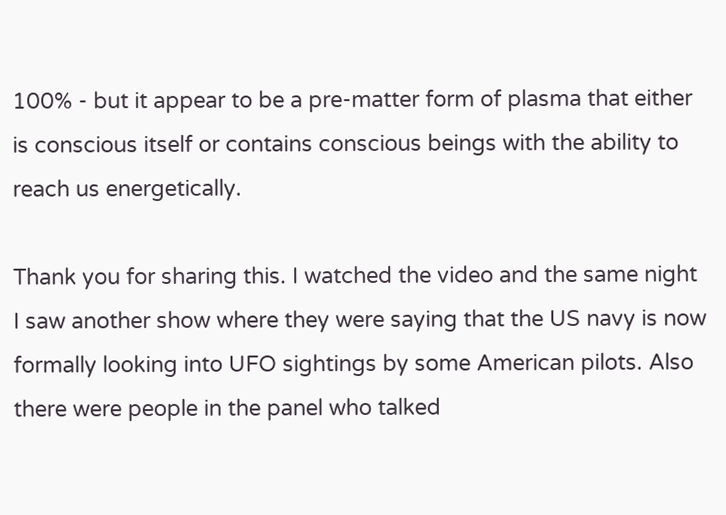100% - but it appear to be a pre-matter form of plasma that either is conscious itself or contains conscious beings with the ability to reach us energetically.

Thank you for sharing this. I watched the video and the same night I saw another show where they were saying that the US navy is now formally looking into UFO sightings by some American pilots. Also there were people in the panel who talked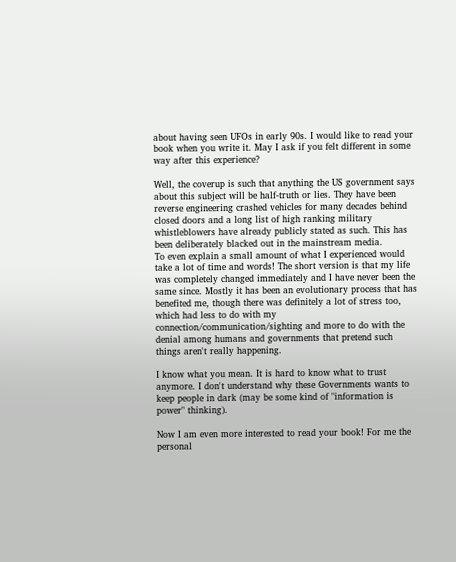about having seen UFOs in early 90s. I would like to read your book when you write it. May I ask if you felt different in some way after this experience?

Well, the coverup is such that anything the US government says about this subject will be half-truth or lies. They have been reverse engineering crashed vehicles for many decades behind closed doors and a long list of high ranking military whistleblowers have already publicly stated as such. This has been deliberately blacked out in the mainstream media.
To even explain a small amount of what I experienced would take a lot of time and words! The short version is that my life was completely changed immediately and I have never been the same since. Mostly it has been an evolutionary process that has benefited me, though there was definitely a lot of stress too, which had less to do with my connection/communication/sighting and more to do with the denial among humans and governments that pretend such things aren't really happening.

I know what you mean. It is hard to know what to trust anymore. I don't understand why these Governments wants to keep people in dark (may be some kind of "information is power" thinking).

Now I am even more interested to read your book! For me the personal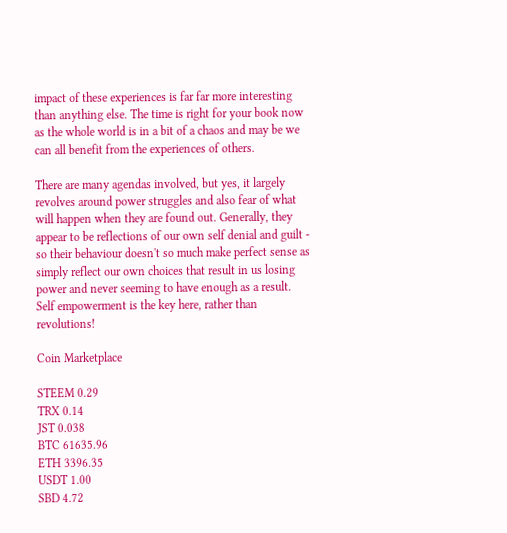impact of these experiences is far far more interesting than anything else. The time is right for your book now as the whole world is in a bit of a chaos and may be we can all benefit from the experiences of others.

There are many agendas involved, but yes, it largely revolves around power struggles and also fear of what will happen when they are found out. Generally, they appear to be reflections of our own self denial and guilt - so their behaviour doesn't so much make perfect sense as simply reflect our own choices that result in us losing power and never seeming to have enough as a result. Self empowerment is the key here, rather than revolutions!

Coin Marketplace

STEEM 0.29
TRX 0.14
JST 0.038
BTC 61635.96
ETH 3396.35
USDT 1.00
SBD 4.72